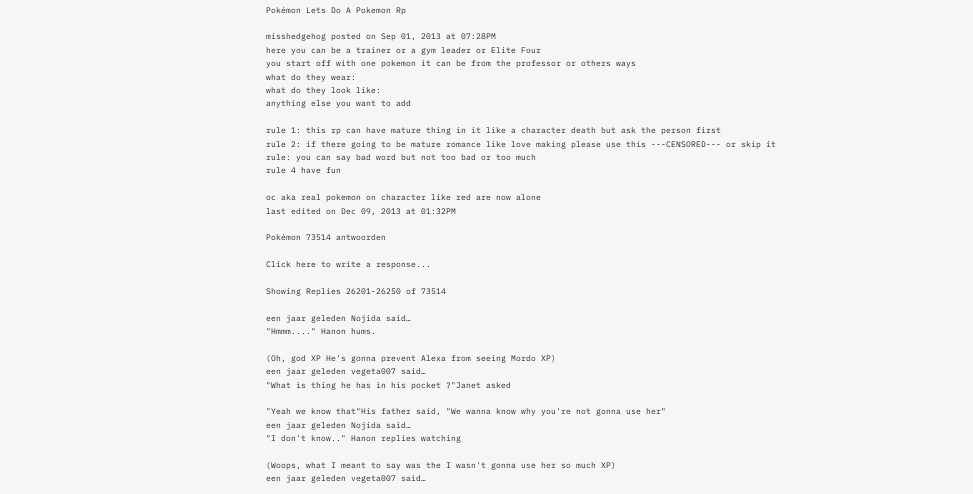Pokémon Lets Do A Pokemon Rp

misshedgehog posted on Sep 01, 2013 at 07:28PM
here you can be a trainer or a gym leader or Elite Four
you start off with one pokemon it can be from the professor or others ways
what do they wear:
what do they look like:
anything else you want to add

rule 1: this rp can have mature thing in it like a character death but ask the person first
rule 2: if there going to be mature romance like love making please use this ---CENSORED--- or skip it
rule: you can say bad word but not too bad or too much
rule 4 have fun

oc aka real pokemon on character like red are now alone
last edited on Dec 09, 2013 at 01:32PM

Pokémon 73514 antwoorden

Click here to write a response...

Showing Replies 26201-26250 of 73514

een jaar geleden Nojida said…
"Hmmm...." Hanon hums.

(Oh, god XP He's gonna prevent Alexa from seeing Mordo XP)
een jaar geleden vegeta007 said…
"What is thing he has in his pocket ?"Janet asked

"Yeah we know that"His father said, "We wanna know why you're not gonna use her"
een jaar geleden Nojida said…
"I don't know.." Hanon replies watching

(Woops, what I meant to say was the I wasn't gonna use her so much XP)
een jaar geleden vegeta007 said…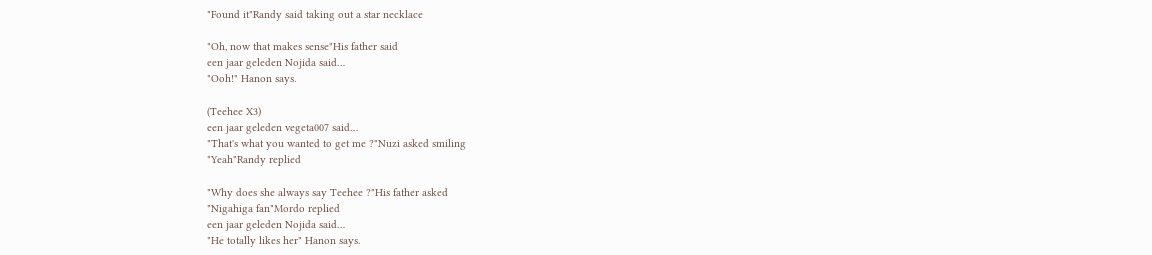"Found it"Randy said taking out a star necklace

"Oh, now that makes sense"His father said
een jaar geleden Nojida said…
"Ooh!" Hanon says.

(Teehee X3)
een jaar geleden vegeta007 said…
"That's what you wanted to get me ?"Nuzi asked smiling
"Yeah"Randy replied

"Why does she always say Teehee ?"His father asked
"Nigahiga fan"Mordo replied
een jaar geleden Nojida said…
"He totally likes her" Hanon says.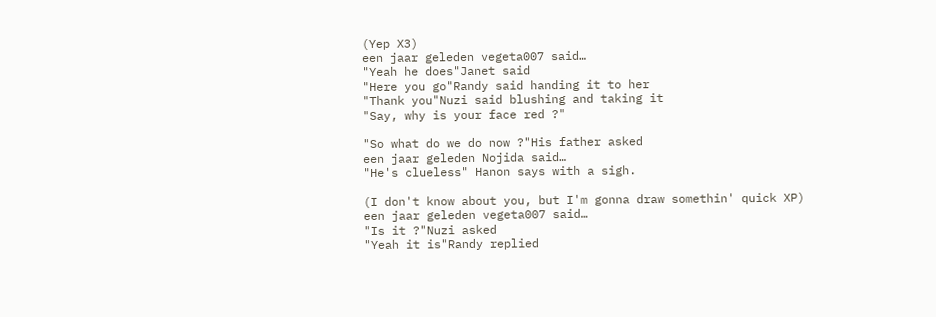(Yep X3)
een jaar geleden vegeta007 said…
"Yeah he does"Janet said
"Here you go"Randy said handing it to her
"Thank you"Nuzi said blushing and taking it
"Say, why is your face red ?"

"So what do we do now ?"His father asked
een jaar geleden Nojida said…
"He's clueless" Hanon says with a sigh.

(I don't know about you, but I'm gonna draw somethin' quick XP)
een jaar geleden vegeta007 said…
"Is it ?"Nuzi asked
"Yeah it is"Randy replied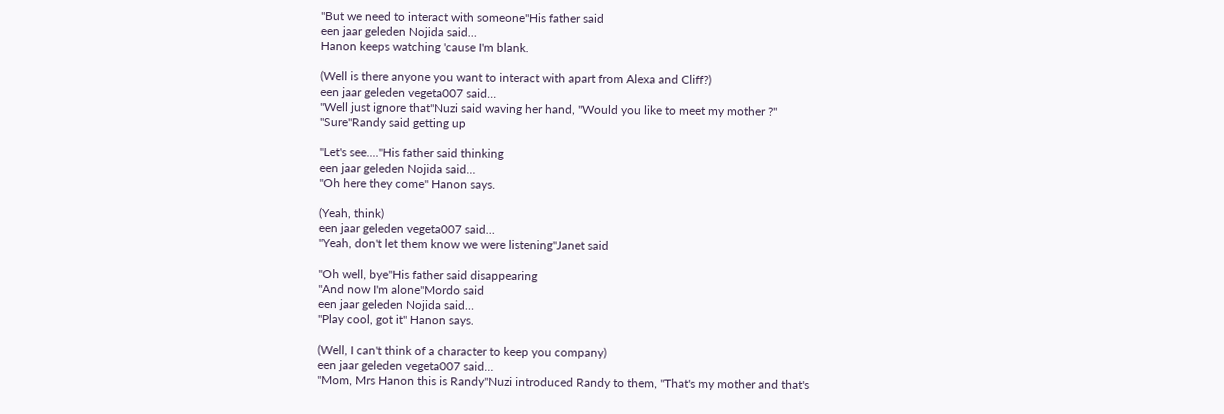"But we need to interact with someone"His father said
een jaar geleden Nojida said…
Hanon keeps watching 'cause I'm blank.

(Well is there anyone you want to interact with apart from Alexa and Cliff?)
een jaar geleden vegeta007 said…
"Well just ignore that"Nuzi said waving her hand, "Would you like to meet my mother ?"
"Sure"Randy said getting up

"Let's see...."His father said thinking
een jaar geleden Nojida said…
"Oh here they come" Hanon says.

(Yeah, think)
een jaar geleden vegeta007 said…
"Yeah, don't let them know we were listening"Janet said

"Oh well, bye"His father said disappearing
"And now I'm alone"Mordo said
een jaar geleden Nojida said…
"Play cool, got it" Hanon says.

(Well, I can't think of a character to keep you company)
een jaar geleden vegeta007 said…
"Mom, Mrs Hanon this is Randy"Nuzi introduced Randy to them, "That's my mother and that's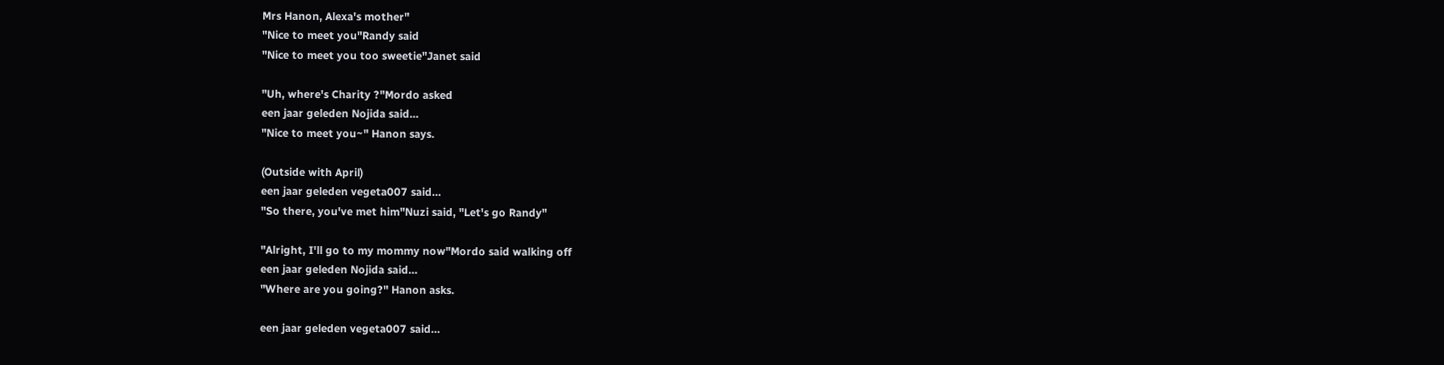Mrs Hanon, Alexa's mother"
"Nice to meet you"Randy said
"Nice to meet you too sweetie"Janet said

"Uh, where's Charity ?"Mordo asked
een jaar geleden Nojida said…
"Nice to meet you~" Hanon says.

(Outside with April)
een jaar geleden vegeta007 said…
"So there, you've met him"Nuzi said, "Let's go Randy"

"Alright, I'll go to my mommy now"Mordo said walking off
een jaar geleden Nojida said…
"Where are you going?" Hanon asks.

een jaar geleden vegeta007 said…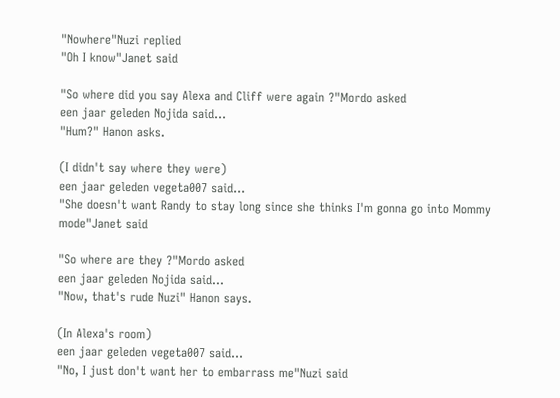"Nowhere"Nuzi replied
"Oh I know"Janet said

"So where did you say Alexa and Cliff were again ?"Mordo asked
een jaar geleden Nojida said…
"Hum?" Hanon asks.

(I didn't say where they were)
een jaar geleden vegeta007 said…
"She doesn't want Randy to stay long since she thinks I'm gonna go into Mommy mode"Janet said

"So where are they ?"Mordo asked
een jaar geleden Nojida said…
"Now, that's rude Nuzi" Hanon says.

(In Alexa's room)
een jaar geleden vegeta007 said…
"No, I just don't want her to embarrass me"Nuzi said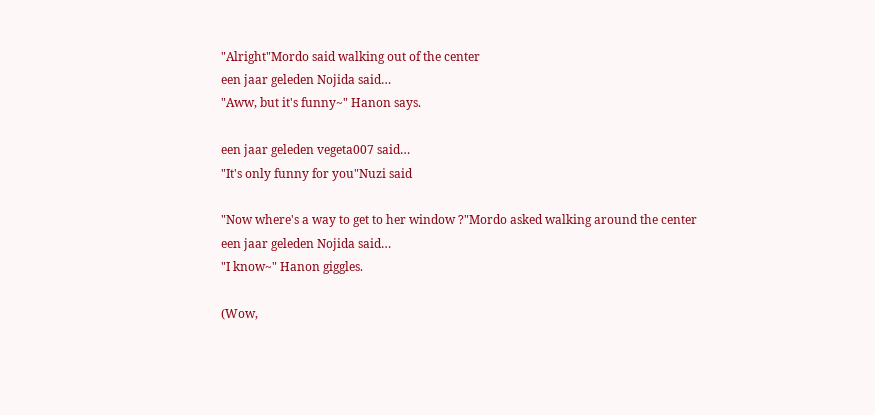"Alright"Mordo said walking out of the center
een jaar geleden Nojida said…
"Aww, but it's funny~" Hanon says.

een jaar geleden vegeta007 said…
"It's only funny for you"Nuzi said

"Now where's a way to get to her window ?"Mordo asked walking around the center
een jaar geleden Nojida said…
"I know~" Hanon giggles.

(Wow,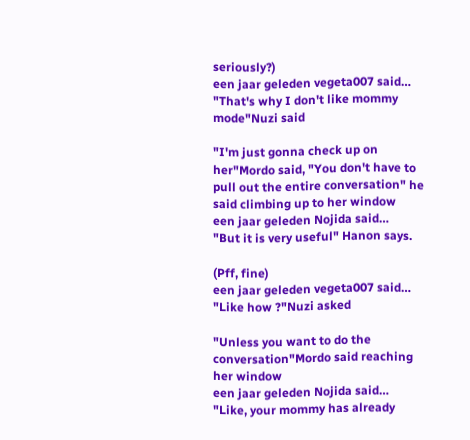seriously?)
een jaar geleden vegeta007 said…
"That's why I don't like mommy mode"Nuzi said

"I'm just gonna check up on her"Mordo said, "You don't have to pull out the entire conversation" he said climbing up to her window
een jaar geleden Nojida said…
"But it is very useful" Hanon says.

(Pff, fine)
een jaar geleden vegeta007 said…
"Like how ?"Nuzi asked

"Unless you want to do the conversation"Mordo said reaching her window
een jaar geleden Nojida said…
"Like, your mommy has already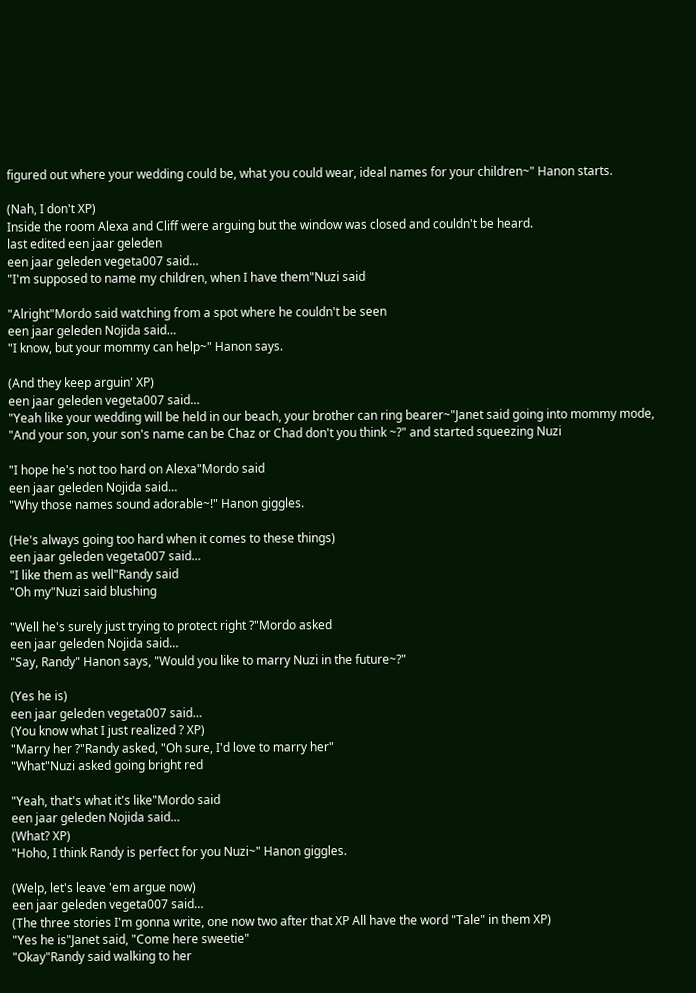figured out where your wedding could be, what you could wear, ideal names for your children~" Hanon starts.

(Nah, I don't XP)
Inside the room Alexa and Cliff were arguing but the window was closed and couldn't be heard.
last edited een jaar geleden
een jaar geleden vegeta007 said…
"I'm supposed to name my children, when I have them"Nuzi said

"Alright"Mordo said watching from a spot where he couldn't be seen
een jaar geleden Nojida said…
"I know, but your mommy can help~" Hanon says.

(And they keep arguin' XP)
een jaar geleden vegeta007 said…
"Yeah like your wedding will be held in our beach, your brother can ring bearer~"Janet said going into mommy mode, "And your son, your son's name can be Chaz or Chad don't you think ~?" and started squeezing Nuzi

"I hope he's not too hard on Alexa"Mordo said
een jaar geleden Nojida said…
"Why those names sound adorable~!" Hanon giggles.

(He's always going too hard when it comes to these things)
een jaar geleden vegeta007 said…
"I like them as well"Randy said
"Oh my"Nuzi said blushing

"Well he's surely just trying to protect right ?"Mordo asked
een jaar geleden Nojida said…
"Say, Randy" Hanon says, "Would you like to marry Nuzi in the future~?"

(Yes he is)
een jaar geleden vegeta007 said…
(You know what I just realized ? XP)
"Marry her ?"Randy asked, "Oh sure, I'd love to marry her"
"What"Nuzi asked going bright red

"Yeah, that's what it's like"Mordo said
een jaar geleden Nojida said…
(What? XP)
"Hoho, I think Randy is perfect for you Nuzi~" Hanon giggles.

(Welp, let's leave 'em argue now)
een jaar geleden vegeta007 said…
(The three stories I'm gonna write, one now two after that XP All have the word "Tale" in them XP)
"Yes he is"Janet said, "Come here sweetie"
"Okay"Randy said walking to her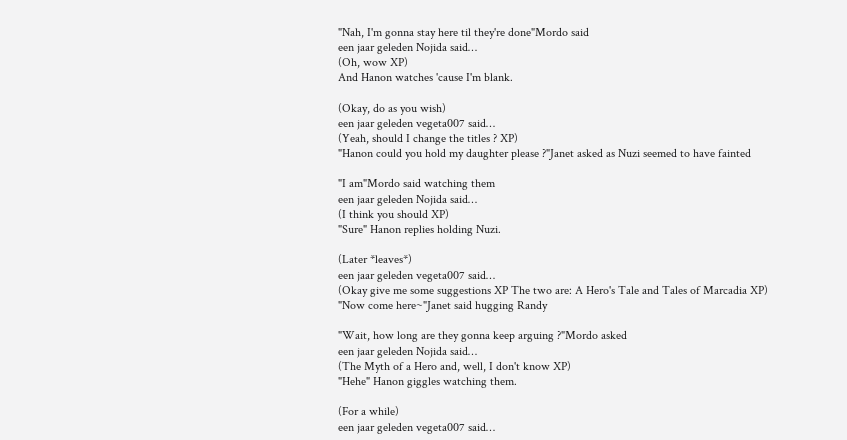"Nah, I'm gonna stay here til they're done"Mordo said
een jaar geleden Nojida said…
(Oh, wow XP)
And Hanon watches 'cause I'm blank.

(Okay, do as you wish)
een jaar geleden vegeta007 said…
(Yeah, should I change the titles ? XP)
"Hanon could you hold my daughter please ?"Janet asked as Nuzi seemed to have fainted

"I am"Mordo said watching them
een jaar geleden Nojida said…
(I think you should XP)
"Sure" Hanon replies holding Nuzi.

(Later *leaves*)
een jaar geleden vegeta007 said…
(Okay give me some suggestions XP The two are: A Hero's Tale and Tales of Marcadia XP)
"Now come here~"Janet said hugging Randy

"Wait, how long are they gonna keep arguing ?"Mordo asked
een jaar geleden Nojida said…
(The Myth of a Hero and, well, I don't know XP)
"Hehe" Hanon giggles watching them.

(For a while)
een jaar geleden vegeta007 said…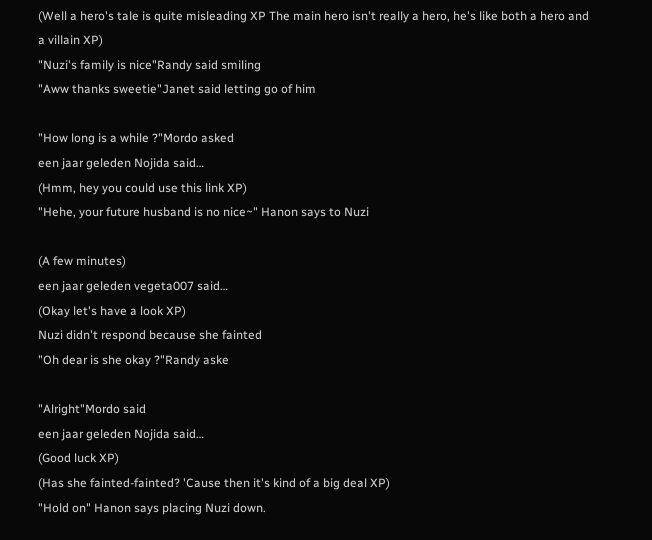(Well a hero's tale is quite misleading XP The main hero isn't really a hero, he's like both a hero and a villain XP)
"Nuzi's family is nice"Randy said smiling
"Aww thanks sweetie"Janet said letting go of him

"How long is a while ?"Mordo asked
een jaar geleden Nojida said…
(Hmm, hey you could use this link XP)
"Hehe, your future husband is no nice~" Hanon says to Nuzi

(A few minutes)
een jaar geleden vegeta007 said…
(Okay let's have a look XP)
Nuzi didn't respond because she fainted
"Oh dear is she okay ?"Randy aske

"Alright"Mordo said
een jaar geleden Nojida said…
(Good luck XP)
(Has she fainted-fainted? 'Cause then it's kind of a big deal XP)
"Hold on" Hanon says placing Nuzi down.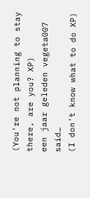(You're not planning to stay there, are you? XP)
een jaar geleden vegeta007 said…
(I don't know what to do XP)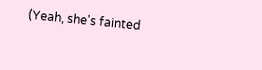(Yeah, she's fainted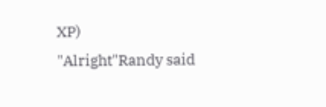XP)
"Alright"Randy said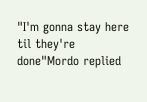"I'm gonna stay here til they're done"Mordo replied